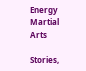Energy Martial Arts

Stories,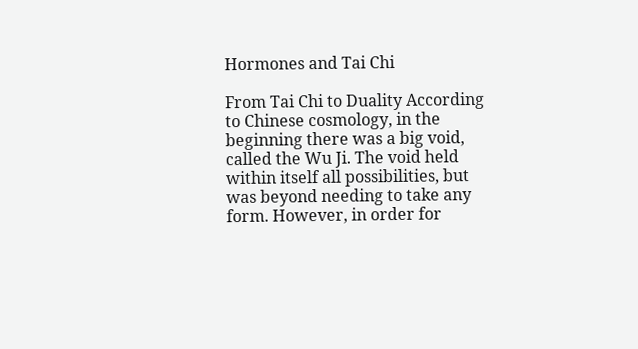Hormones and Tai Chi

From Tai Chi to Duality According to Chinese cosmology, in the beginning there was a big void, called the Wu Ji. The void held within itself all possibilities, but was beyond needing to take any form. However, in order for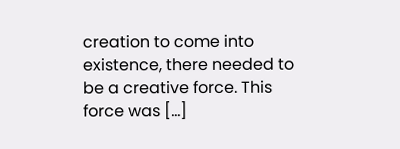creation to come into existence, there needed to be a creative force. This force was […]